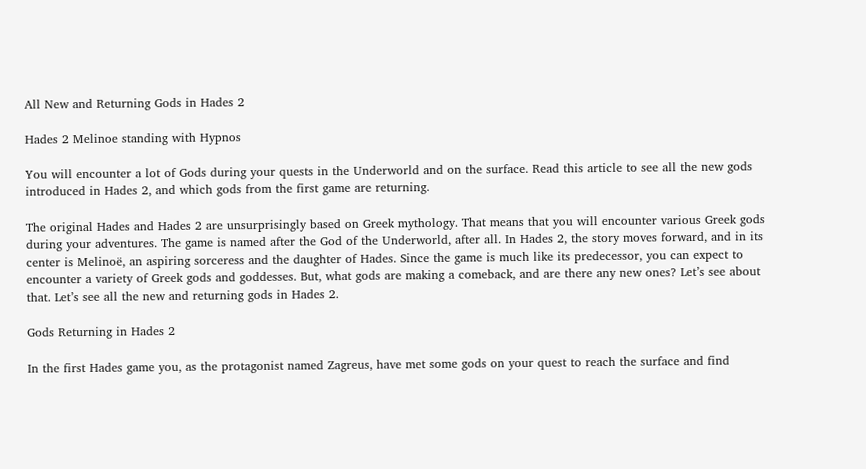All New and Returning Gods in Hades 2

Hades 2 Melinoe standing with Hypnos

You will encounter a lot of Gods during your quests in the Underworld and on the surface. Read this article to see all the new gods introduced in Hades 2, and which gods from the first game are returning.

The original Hades and Hades 2 are unsurprisingly based on Greek mythology. That means that you will encounter various Greek gods during your adventures. The game is named after the God of the Underworld, after all. In Hades 2, the story moves forward, and in its center is Melinoë, an aspiring sorceress and the daughter of Hades. Since the game is much like its predecessor, you can expect to encounter a variety of Greek gods and goddesses. But, what gods are making a comeback, and are there any new ones? Let’s see about that. Let’s see all the new and returning gods in Hades 2.

Gods Returning in Hades 2

In the first Hades game you, as the protagonist named Zagreus, have met some gods on your quest to reach the surface and find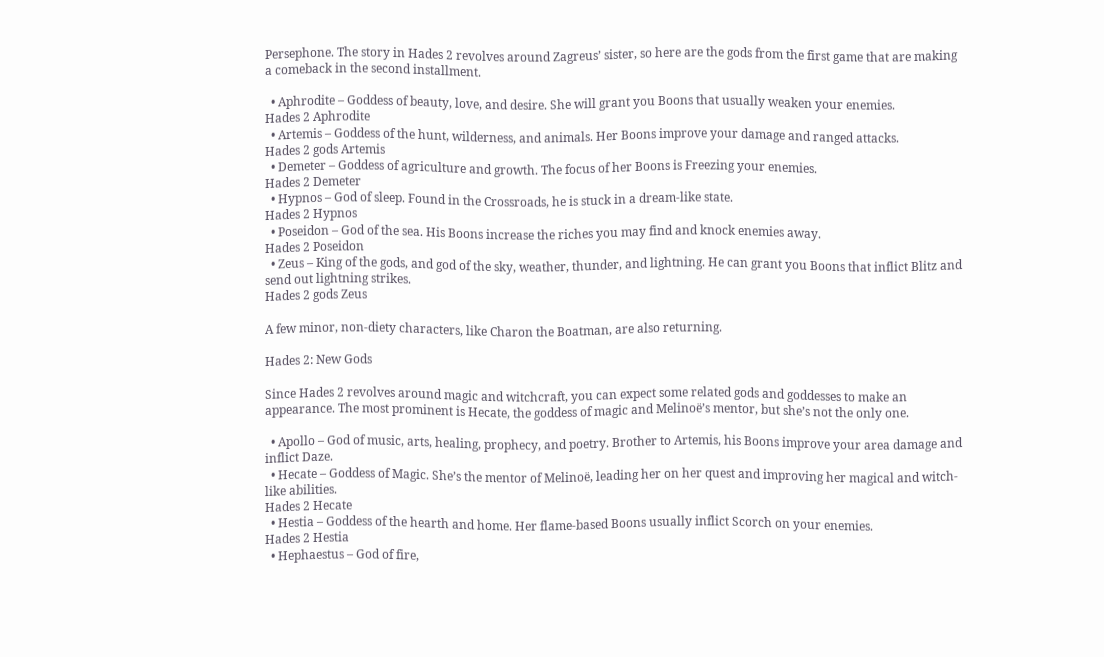Persephone. The story in Hades 2 revolves around Zagreus’ sister, so here are the gods from the first game that are making a comeback in the second installment.

  • Aphrodite – Goddess of beauty, love, and desire. She will grant you Boons that usually weaken your enemies.
Hades 2 Aphrodite
  • Artemis – Goddess of the hunt, wilderness, and animals. Her Boons improve your damage and ranged attacks.
Hades 2 gods Artemis
  • Demeter – Goddess of agriculture and growth. The focus of her Boons is Freezing your enemies.
Hades 2 Demeter
  • Hypnos – God of sleep. Found in the Crossroads, he is stuck in a dream-like state.
Hades 2 Hypnos
  • Poseidon – God of the sea. His Boons increase the riches you may find and knock enemies away.
Hades 2 Poseidon
  • Zeus – King of the gods, and god of the sky, weather, thunder, and lightning. He can grant you Boons that inflict Blitz and send out lightning strikes.
Hades 2 gods Zeus

A few minor, non-diety characters, like Charon the Boatman, are also returning.

Hades 2: New Gods

Since Hades 2 revolves around magic and witchcraft, you can expect some related gods and goddesses to make an appearance. The most prominent is Hecate, the goddess of magic and Melinoë’s mentor, but she’s not the only one.

  • Apollo – God of music, arts, healing, prophecy, and poetry. Brother to Artemis, his Boons improve your area damage and inflict Daze.
  • Hecate – Goddess of Magic. She’s the mentor of Melinoë, leading her on her quest and improving her magical and witch-like abilities.
Hades 2 Hecate
  • Hestia – Goddess of the hearth and home. Her flame-based Boons usually inflict Scorch on your enemies.
Hades 2 Hestia
  • Hephaestus – God of fire,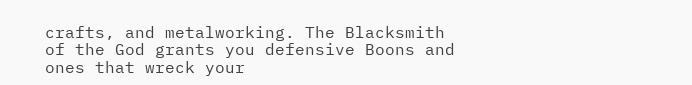crafts, and metalworking. The Blacksmith of the God grants you defensive Boons and ones that wreck your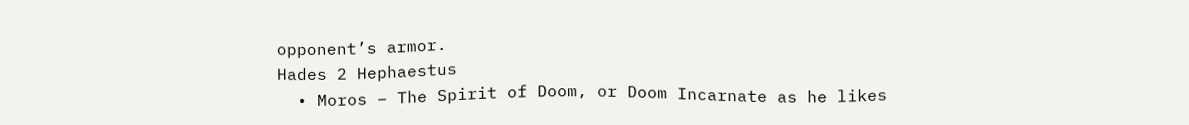opponent’s armor.
Hades 2 Hephaestus
  • Moros – The Spirit of Doom, or Doom Incarnate as he likes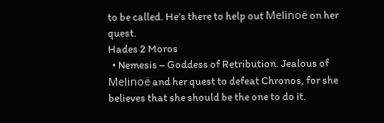to be called. He’s there to help out Melinoë on her quest.
Hades 2 Moros
  • Nemesis – Goddess of Retribution. Jealous of Melinoë and her quest to defeat Chronos, for she believes that she should be the one to do it.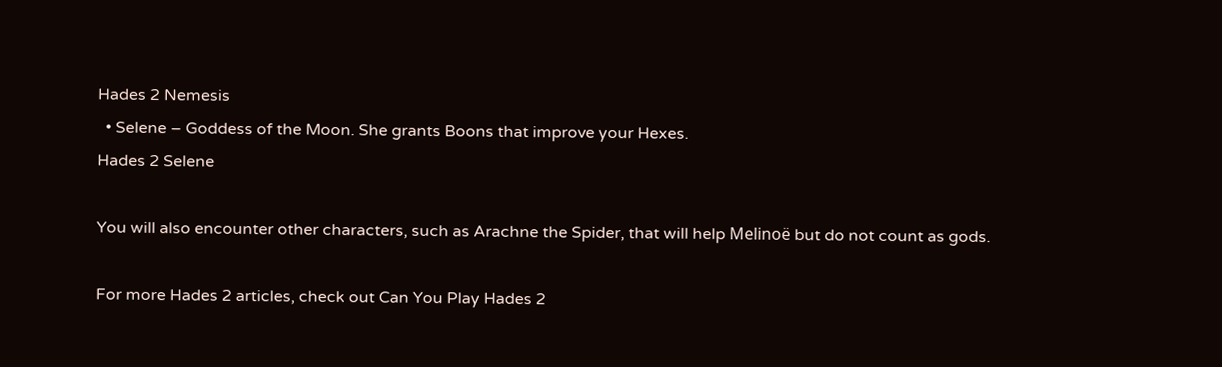Hades 2 Nemesis
  • Selene – Goddess of the Moon. She grants Boons that improve your Hexes.
Hades 2 Selene

You will also encounter other characters, such as Arachne the Spider, that will help Melinoë but do not count as gods.

For more Hades 2 articles, check out Can You Play Hades 2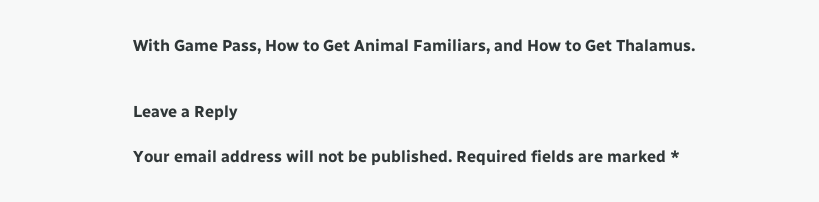With Game Pass, How to Get Animal Familiars, and How to Get Thalamus.


Leave a Reply

Your email address will not be published. Required fields are marked *